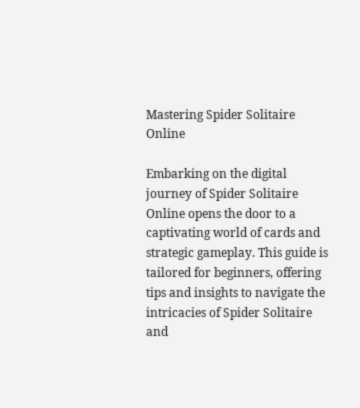Mastering Spider Solitaire Online

Embarking on the digital journey of Spider Solitaire Online opens the door to a captivating world of cards and strategic gameplay. This guide is tailored for beginners, offering tips and insights to navigate the intricacies of Spider Solitaire and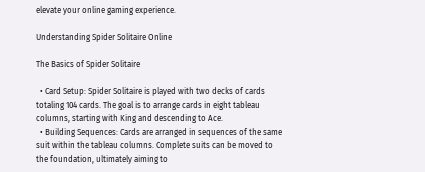elevate your online gaming experience.

Understanding Spider Solitaire Online

The Basics of Spider Solitaire

  • Card Setup: Spider Solitaire is played with two decks of cards totaling 104 cards. The goal is to arrange cards in eight tableau columns, starting with King and descending to Ace.
  • Building Sequences: Cards are arranged in sequences of the same suit within the tableau columns. Complete suits can be moved to the foundation, ultimately aiming to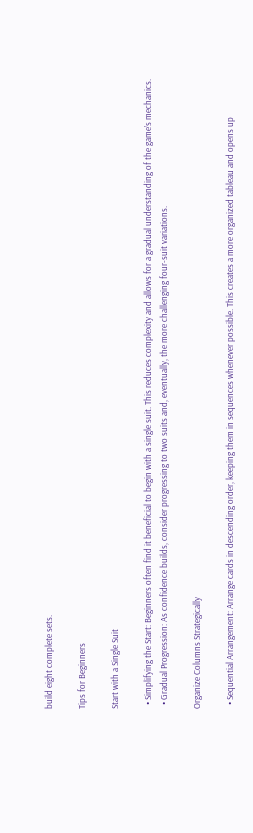build eight complete sets.

Tips for Beginners

Start with a Single Suit

  • Simplifying the Start: Beginners often find it beneficial to begin with a single suit. This reduces complexity and allows for a gradual understanding of the game’s mechanics.
  • Gradual Progression: As confidence builds, consider progressing to two suits and, eventually, the more challenging four-suit variations.

Organize Columns Strategically

  • Sequential Arrangement: Arrange cards in descending order, keeping them in sequences whenever possible. This creates a more organized tableau and opens up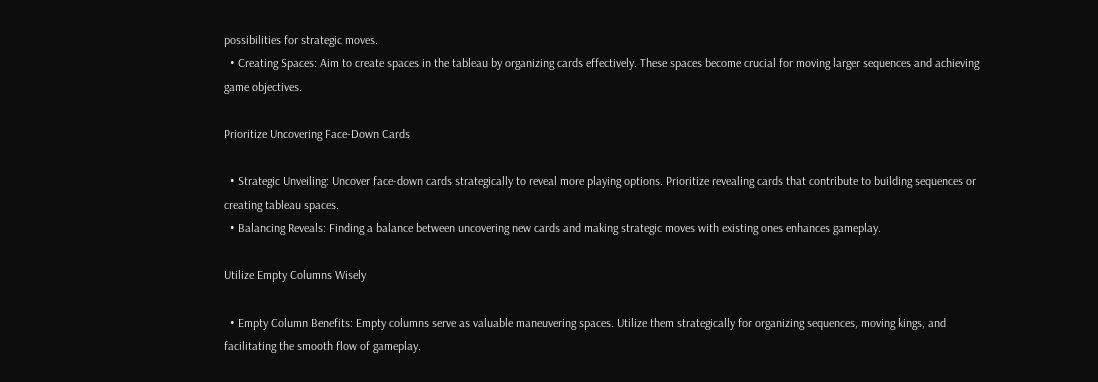possibilities for strategic moves.
  • Creating Spaces: Aim to create spaces in the tableau by organizing cards effectively. These spaces become crucial for moving larger sequences and achieving game objectives.

Prioritize Uncovering Face-Down Cards

  • Strategic Unveiling: Uncover face-down cards strategically to reveal more playing options. Prioritize revealing cards that contribute to building sequences or creating tableau spaces.
  • Balancing Reveals: Finding a balance between uncovering new cards and making strategic moves with existing ones enhances gameplay.

Utilize Empty Columns Wisely

  • Empty Column Benefits: Empty columns serve as valuable maneuvering spaces. Utilize them strategically for organizing sequences, moving kings, and facilitating the smooth flow of gameplay.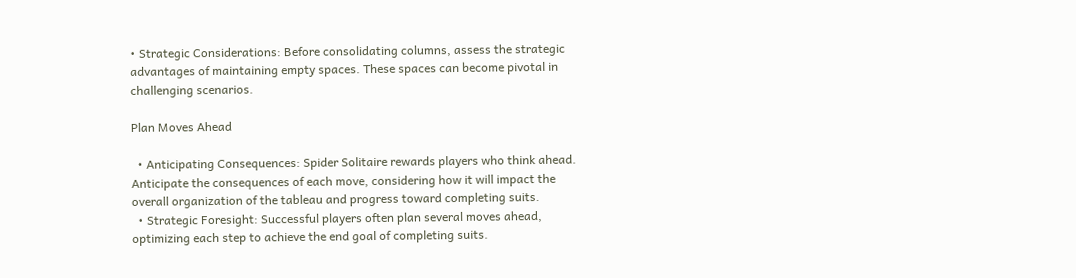• Strategic Considerations: Before consolidating columns, assess the strategic advantages of maintaining empty spaces. These spaces can become pivotal in challenging scenarios.

Plan Moves Ahead

  • Anticipating Consequences: Spider Solitaire rewards players who think ahead. Anticipate the consequences of each move, considering how it will impact the overall organization of the tableau and progress toward completing suits.
  • Strategic Foresight: Successful players often plan several moves ahead, optimizing each step to achieve the end goal of completing suits.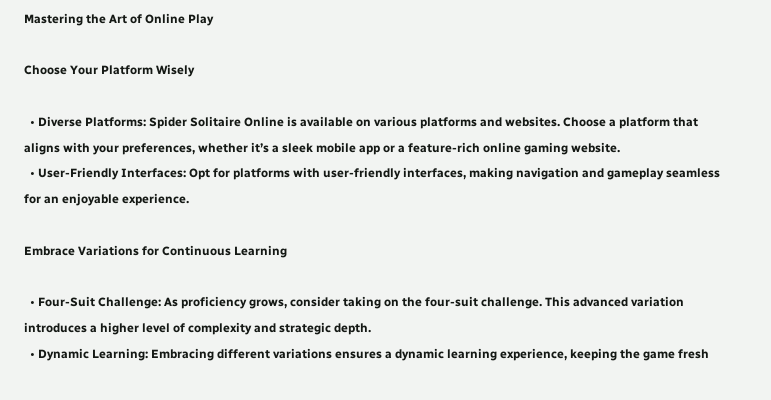Mastering the Art of Online Play

Choose Your Platform Wisely

  • Diverse Platforms: Spider Solitaire Online is available on various platforms and websites. Choose a platform that aligns with your preferences, whether it’s a sleek mobile app or a feature-rich online gaming website.
  • User-Friendly Interfaces: Opt for platforms with user-friendly interfaces, making navigation and gameplay seamless for an enjoyable experience.

Embrace Variations for Continuous Learning

  • Four-Suit Challenge: As proficiency grows, consider taking on the four-suit challenge. This advanced variation introduces a higher level of complexity and strategic depth.
  • Dynamic Learning: Embracing different variations ensures a dynamic learning experience, keeping the game fresh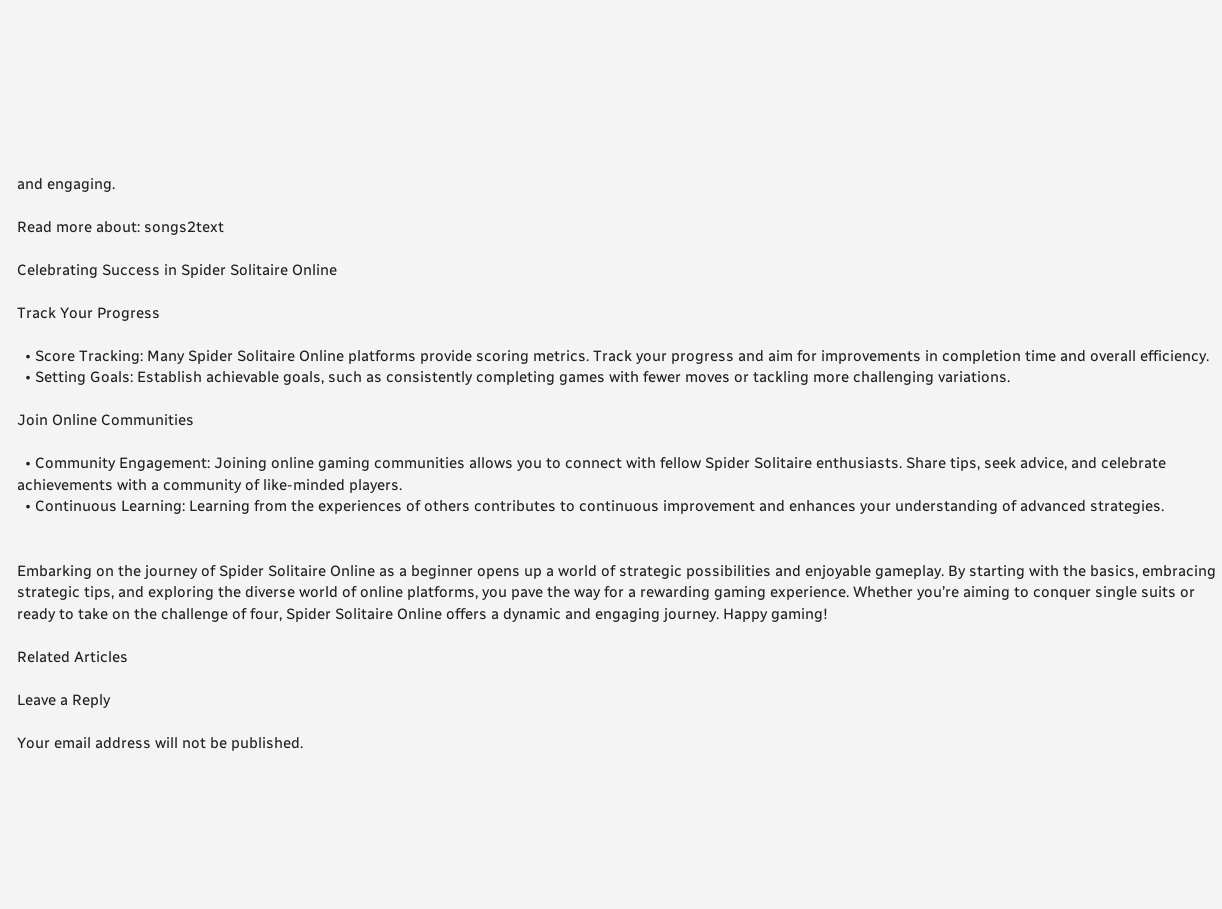and engaging.

Read more about: songs2text

Celebrating Success in Spider Solitaire Online

Track Your Progress

  • Score Tracking: Many Spider Solitaire Online platforms provide scoring metrics. Track your progress and aim for improvements in completion time and overall efficiency.
  • Setting Goals: Establish achievable goals, such as consistently completing games with fewer moves or tackling more challenging variations.

Join Online Communities

  • Community Engagement: Joining online gaming communities allows you to connect with fellow Spider Solitaire enthusiasts. Share tips, seek advice, and celebrate achievements with a community of like-minded players.
  • Continuous Learning: Learning from the experiences of others contributes to continuous improvement and enhances your understanding of advanced strategies.


Embarking on the journey of Spider Solitaire Online as a beginner opens up a world of strategic possibilities and enjoyable gameplay. By starting with the basics, embracing strategic tips, and exploring the diverse world of online platforms, you pave the way for a rewarding gaming experience. Whether you’re aiming to conquer single suits or ready to take on the challenge of four, Spider Solitaire Online offers a dynamic and engaging journey. Happy gaming!

Related Articles

Leave a Reply

Your email address will not be published.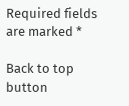Required fields are marked *

Back to top button